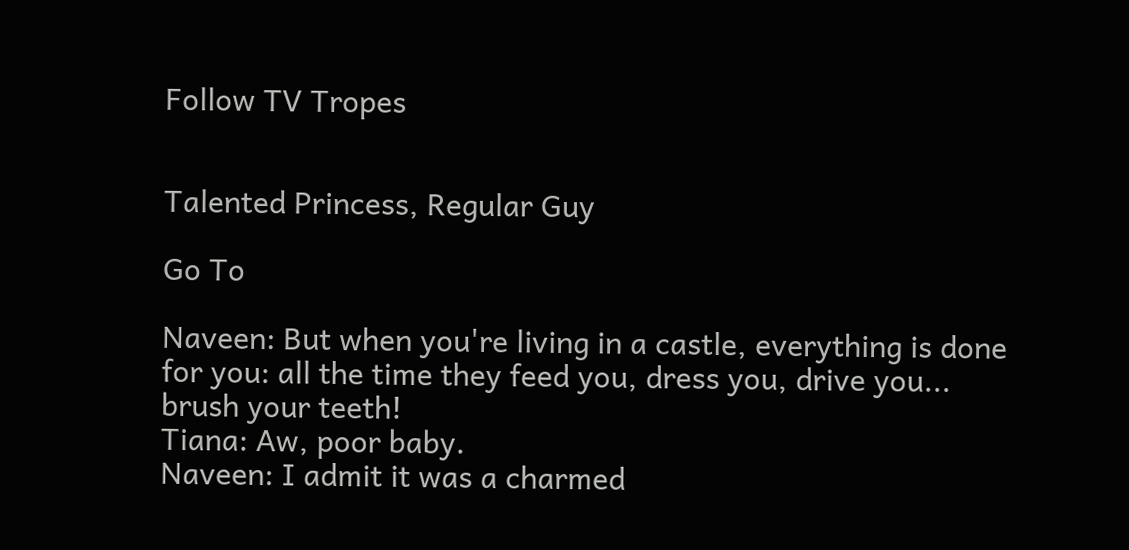Follow TV Tropes


Talented Princess, Regular Guy

Go To

Naveen: But when you're living in a castle, everything is done for you: all the time they feed you, dress you, drive you... brush your teeth!
Tiana: Aw, poor baby.
Naveen: I admit it was a charmed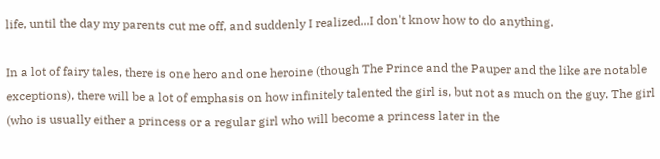life, until the day my parents cut me off, and suddenly I realized...I don't know how to do anything.

In a lot of fairy tales, there is one hero and one heroine (though The Prince and the Pauper and the like are notable exceptions), there will be a lot of emphasis on how infinitely talented the girl is, but not as much on the guy. The girl (who is usually either a princess or a regular girl who will become a princess later in the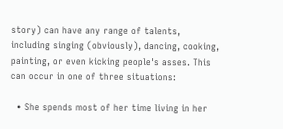story) can have any range of talents, including singing (obviously), dancing, cooking, painting, or even kicking people's asses. This can occur in one of three situations:

  • She spends most of her time living in her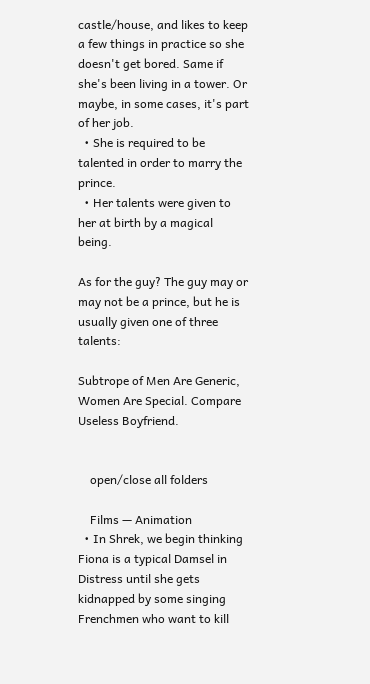castle/house, and likes to keep a few things in practice so she doesn't get bored. Same if she's been living in a tower. Or maybe, in some cases, it's part of her job.
  • She is required to be talented in order to marry the prince.
  • Her talents were given to her at birth by a magical being.

As for the guy? The guy may or may not be a prince, but he is usually given one of three talents:

Subtrope of Men Are Generic, Women Are Special. Compare Useless Boyfriend.


    open/close all folders

    Films — Animation
  • In Shrek, we begin thinking Fiona is a typical Damsel in Distress until she gets kidnapped by some singing Frenchmen who want to kill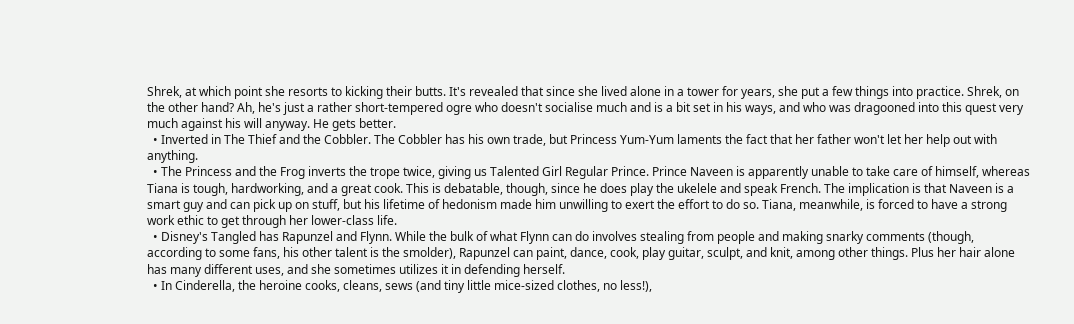Shrek, at which point she resorts to kicking their butts. It's revealed that since she lived alone in a tower for years, she put a few things into practice. Shrek, on the other hand? Ah, he's just a rather short-tempered ogre who doesn't socialise much and is a bit set in his ways, and who was dragooned into this quest very much against his will anyway. He gets better.
  • Inverted in The Thief and the Cobbler. The Cobbler has his own trade, but Princess Yum-Yum laments the fact that her father won't let her help out with anything.
  • The Princess and the Frog inverts the trope twice, giving us Talented Girl Regular Prince. Prince Naveen is apparently unable to take care of himself, whereas Tiana is tough, hardworking, and a great cook. This is debatable, though, since he does play the ukelele and speak French. The implication is that Naveen is a smart guy and can pick up on stuff, but his lifetime of hedonism made him unwilling to exert the effort to do so. Tiana, meanwhile, is forced to have a strong work ethic to get through her lower-class life.
  • Disney's Tangled has Rapunzel and Flynn. While the bulk of what Flynn can do involves stealing from people and making snarky comments (though, according to some fans, his other talent is the smolder), Rapunzel can paint, dance, cook, play guitar, sculpt, and knit, among other things. Plus her hair alone has many different uses, and she sometimes utilizes it in defending herself.
  • In Cinderella, the heroine cooks, cleans, sews (and tiny little mice-sized clothes, no less!),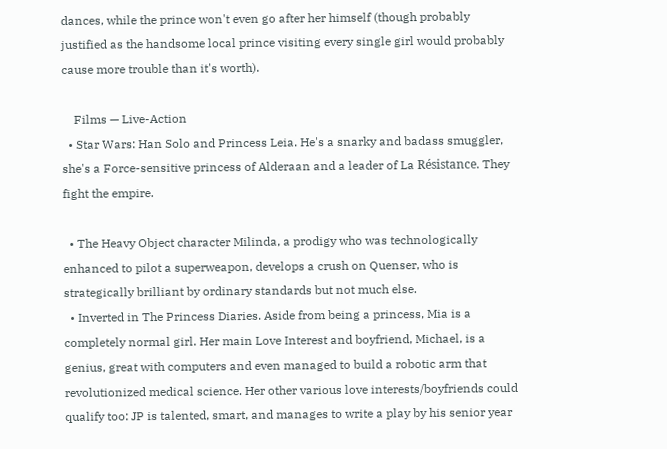dances, while the prince won't even go after her himself (though probably justified as the handsome local prince visiting every single girl would probably cause more trouble than it's worth).

    Films — Live-Action
  • Star Wars: Han Solo and Princess Leia. He's a snarky and badass smuggler, she's a Force-sensitive princess of Alderaan and a leader of La Résistance. They fight the empire.

  • The Heavy Object character Milinda, a prodigy who was technologically enhanced to pilot a superweapon, develops a crush on Quenser, who is strategically brilliant by ordinary standards but not much else.
  • Inverted in The Princess Diaries. Aside from being a princess, Mia is a completely normal girl. Her main Love Interest and boyfriend, Michael, is a genius, great with computers and even managed to build a robotic arm that revolutionized medical science. Her other various love interests/boyfriends could qualify too: JP is talented, smart, and manages to write a play by his senior year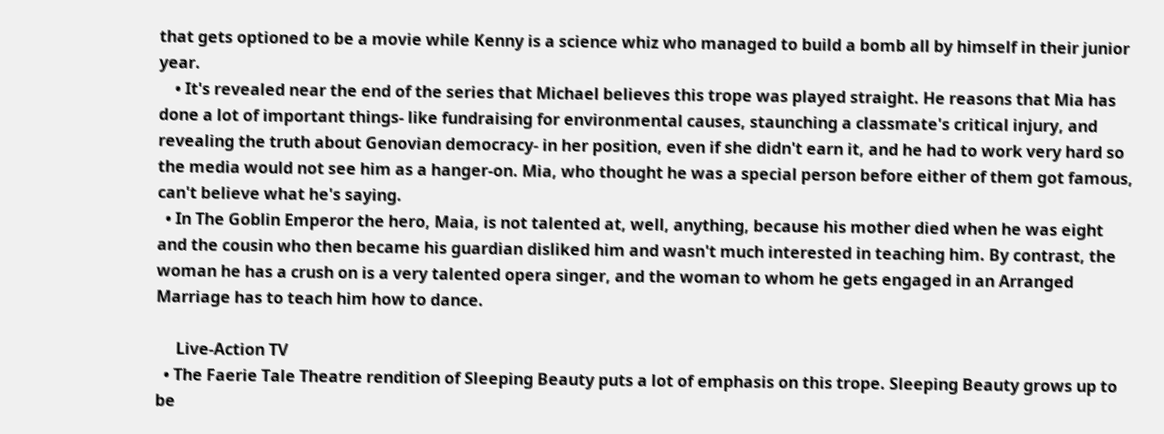that gets optioned to be a movie while Kenny is a science whiz who managed to build a bomb all by himself in their junior year.
    • It's revealed near the end of the series that Michael believes this trope was played straight. He reasons that Mia has done a lot of important things- like fundraising for environmental causes, staunching a classmate's critical injury, and revealing the truth about Genovian democracy- in her position, even if she didn't earn it, and he had to work very hard so the media would not see him as a hanger-on. Mia, who thought he was a special person before either of them got famous, can't believe what he's saying.
  • In The Goblin Emperor the hero, Maia, is not talented at, well, anything, because his mother died when he was eight and the cousin who then became his guardian disliked him and wasn't much interested in teaching him. By contrast, the woman he has a crush on is a very talented opera singer, and the woman to whom he gets engaged in an Arranged Marriage has to teach him how to dance.

     Live-Action TV
  • The Faerie Tale Theatre rendition of Sleeping Beauty puts a lot of emphasis on this trope. Sleeping Beauty grows up to be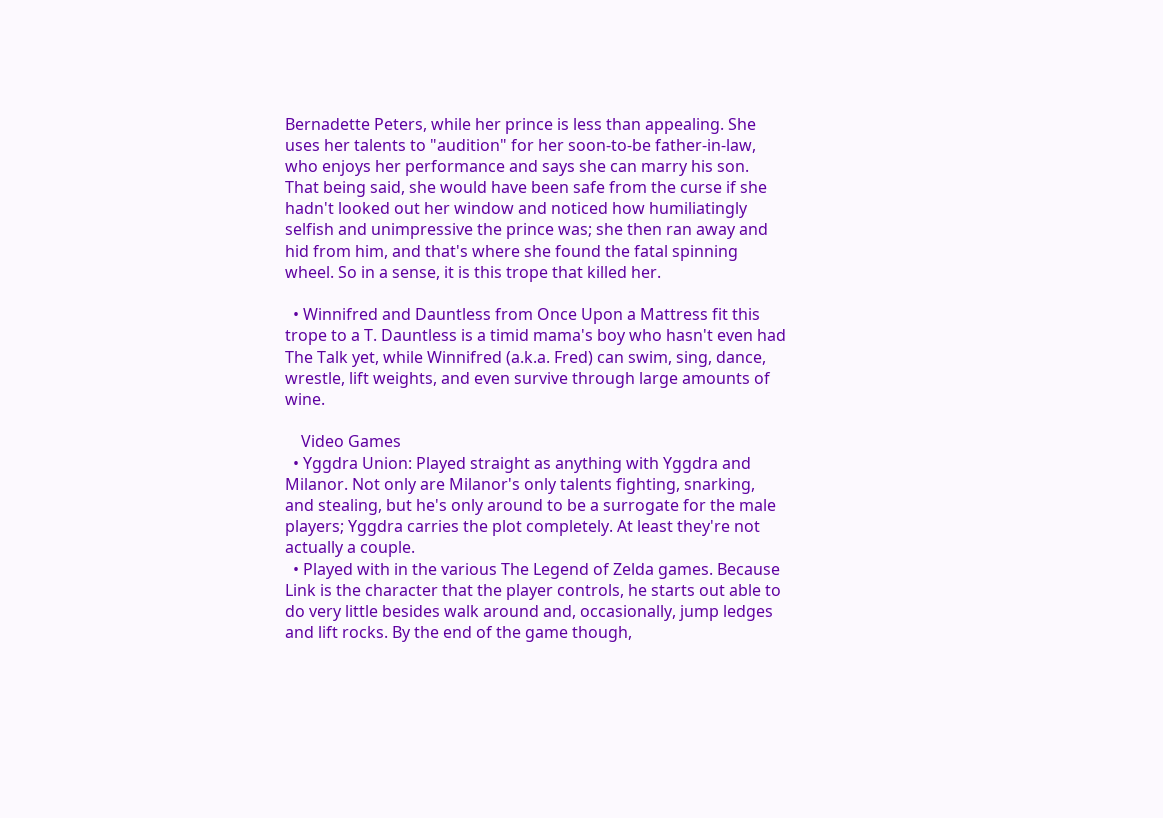Bernadette Peters, while her prince is less than appealing. She uses her talents to "audition" for her soon-to-be father-in-law, who enjoys her performance and says she can marry his son. That being said, she would have been safe from the curse if she hadn't looked out her window and noticed how humiliatingly selfish and unimpressive the prince was; she then ran away and hid from him, and that's where she found the fatal spinning wheel. So in a sense, it is this trope that killed her.

  • Winnifred and Dauntless from Once Upon a Mattress fit this trope to a T. Dauntless is a timid mama's boy who hasn't even had The Talk yet, while Winnifred (a.k.a. Fred) can swim, sing, dance, wrestle, lift weights, and even survive through large amounts of wine.

    Video Games
  • Yggdra Union: Played straight as anything with Yggdra and Milanor. Not only are Milanor's only talents fighting, snarking, and stealing, but he's only around to be a surrogate for the male players; Yggdra carries the plot completely. At least they're not actually a couple.
  • Played with in the various The Legend of Zelda games. Because Link is the character that the player controls, he starts out able to do very little besides walk around and, occasionally, jump ledges and lift rocks. By the end of the game though,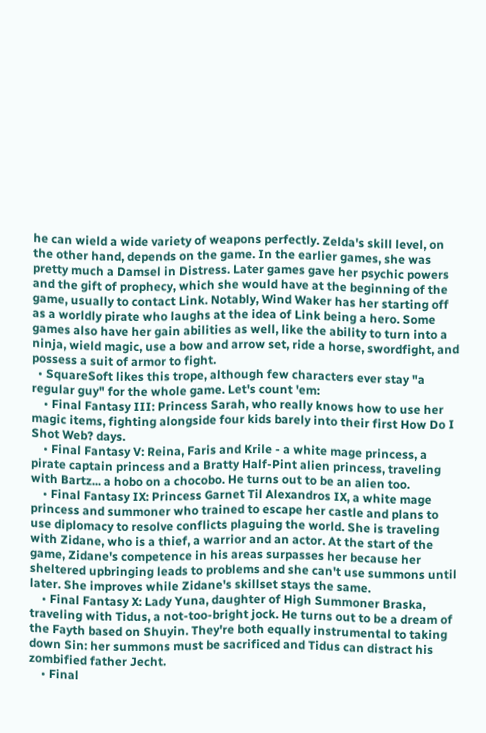he can wield a wide variety of weapons perfectly. Zelda's skill level, on the other hand, depends on the game. In the earlier games, she was pretty much a Damsel in Distress. Later games gave her psychic powers and the gift of prophecy, which she would have at the beginning of the game, usually to contact Link. Notably, Wind Waker has her starting off as a worldly pirate who laughs at the idea of Link being a hero. Some games also have her gain abilities as well, like the ability to turn into a ninja, wield magic, use a bow and arrow set, ride a horse, swordfight, and possess a suit of armor to fight.
  • SquareSoft likes this trope, although few characters ever stay "a regular guy" for the whole game. Let's count 'em:
    • Final Fantasy III: Princess Sarah, who really knows how to use her magic items, fighting alongside four kids barely into their first How Do I Shot Web? days.
    • Final Fantasy V: Reina, Faris and Krile - a white mage princess, a pirate captain princess and a Bratty Half-Pint alien princess, traveling with Bartz... a hobo on a chocobo. He turns out to be an alien too.
    • Final Fantasy IX: Princess Garnet Til Alexandros IX, a white mage princess and summoner who trained to escape her castle and plans to use diplomacy to resolve conflicts plaguing the world. She is traveling with Zidane, who is a thief, a warrior and an actor. At the start of the game, Zidane's competence in his areas surpasses her because her sheltered upbringing leads to problems and she can't use summons until later. She improves while Zidane's skillset stays the same.
    • Final Fantasy X: Lady Yuna, daughter of High Summoner Braska, traveling with Tidus, a not-too-bright jock. He turns out to be a dream of the Fayth based on Shuyin. They're both equally instrumental to taking down Sin: her summons must be sacrificed and Tidus can distract his zombified father Jecht.
    • Final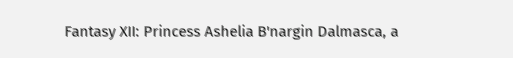Fantasy XII: Princess Ashelia B'nargin Dalmasca, a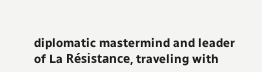diplomatic mastermind and leader of La Résistance, traveling with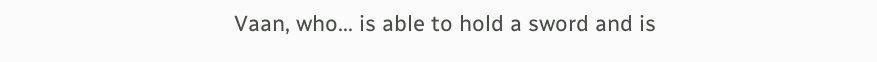Vaan, who... is able to hold a sword and is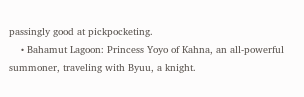passingly good at pickpocketing.
    • Bahamut Lagoon: Princess Yoyo of Kahna, an all-powerful summoner, traveling with Byuu, a knight.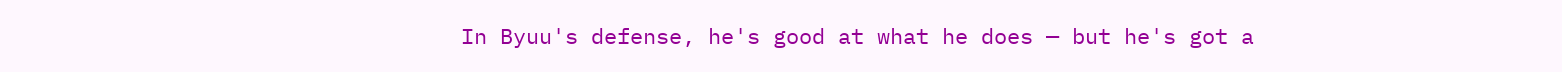In Byuu's defense, he's good at what he does — but he's got a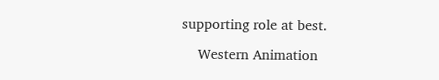supporting role at best.

    Western Animation